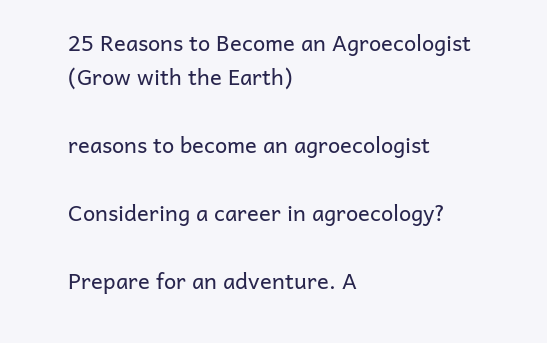25 Reasons to Become an Agroecologist (Grow with the Earth)

reasons to become an agroecologist

Considering a career in agroecology?

Prepare for an adventure. A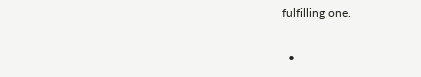fulfilling one.

  •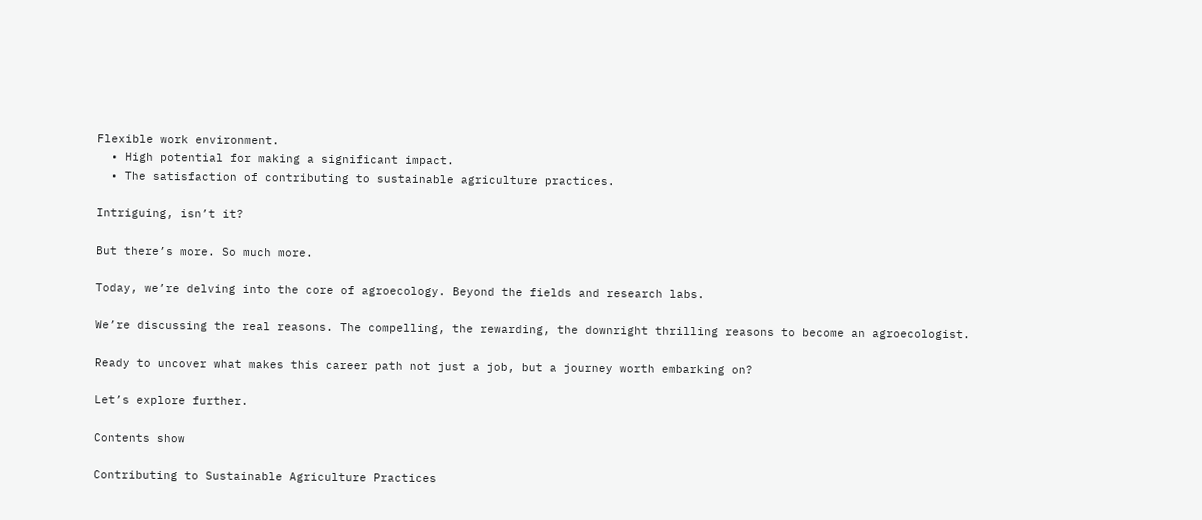Flexible work environment.
  • High potential for making a significant impact.
  • The satisfaction of contributing to sustainable agriculture practices.

Intriguing, isn’t it?

But there’s more. So much more.

Today, we’re delving into the core of agroecology. Beyond the fields and research labs.

We’re discussing the real reasons. The compelling, the rewarding, the downright thrilling reasons to become an agroecologist.

Ready to uncover what makes this career path not just a job, but a journey worth embarking on?

Let’s explore further.

Contents show

Contributing to Sustainable Agriculture Practices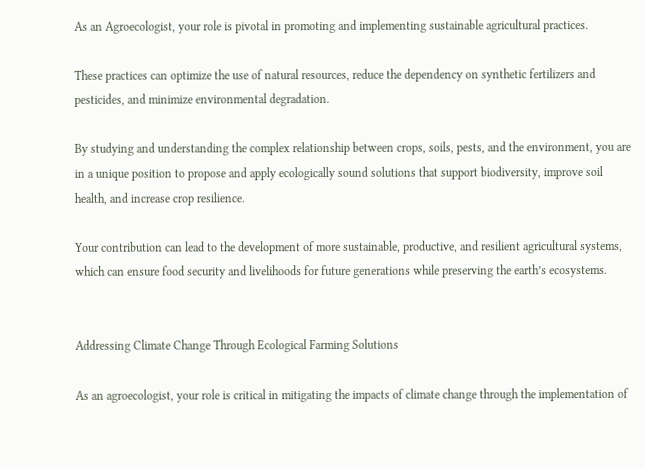As an Agroecologist, your role is pivotal in promoting and implementing sustainable agricultural practices.

These practices can optimize the use of natural resources, reduce the dependency on synthetic fertilizers and pesticides, and minimize environmental degradation.

By studying and understanding the complex relationship between crops, soils, pests, and the environment, you are in a unique position to propose and apply ecologically sound solutions that support biodiversity, improve soil health, and increase crop resilience.

Your contribution can lead to the development of more sustainable, productive, and resilient agricultural systems, which can ensure food security and livelihoods for future generations while preserving the earth’s ecosystems.


Addressing Climate Change Through Ecological Farming Solutions

As an agroecologist, your role is critical in mitigating the impacts of climate change through the implementation of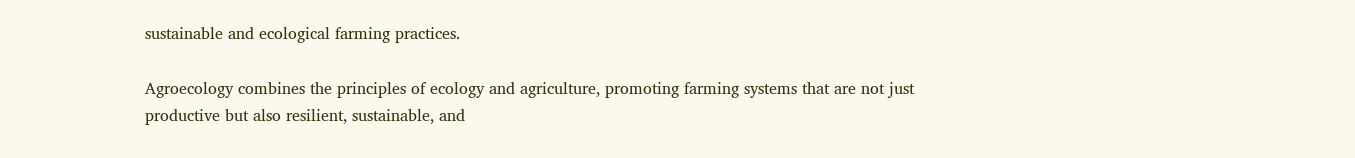sustainable and ecological farming practices.

Agroecology combines the principles of ecology and agriculture, promoting farming systems that are not just productive but also resilient, sustainable, and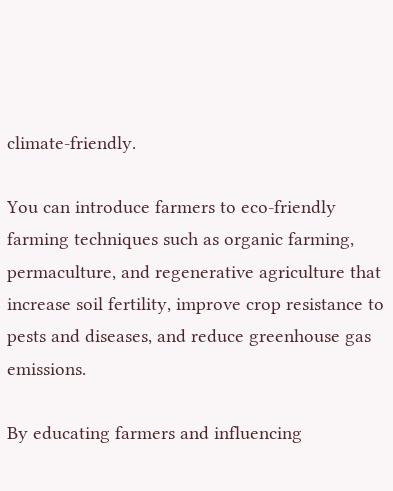climate-friendly.

You can introduce farmers to eco-friendly farming techniques such as organic farming, permaculture, and regenerative agriculture that increase soil fertility, improve crop resistance to pests and diseases, and reduce greenhouse gas emissions.

By educating farmers and influencing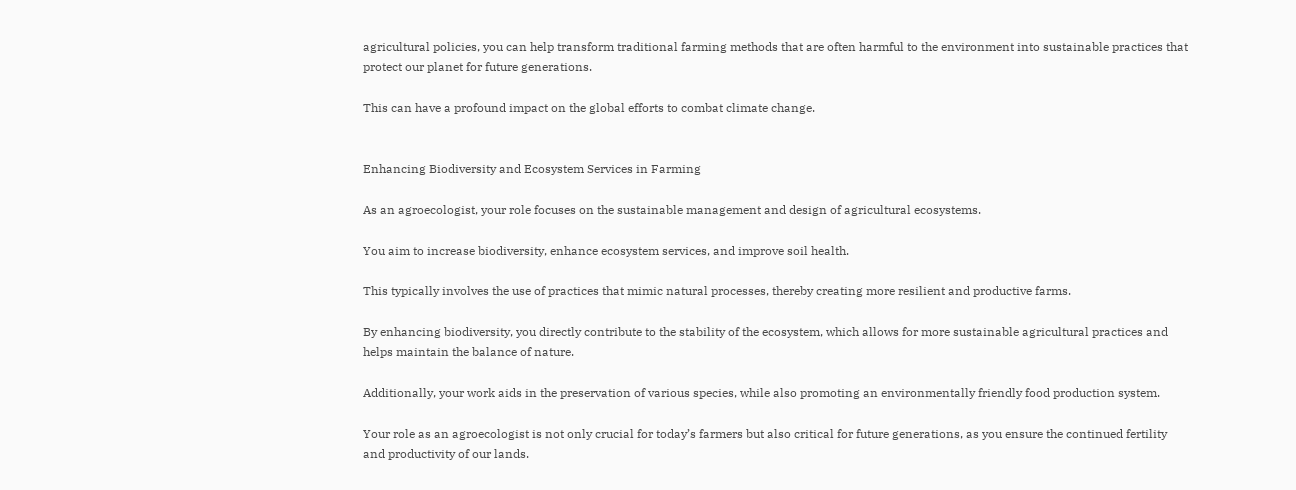agricultural policies, you can help transform traditional farming methods that are often harmful to the environment into sustainable practices that protect our planet for future generations.

This can have a profound impact on the global efforts to combat climate change.


Enhancing Biodiversity and Ecosystem Services in Farming

As an agroecologist, your role focuses on the sustainable management and design of agricultural ecosystems.

You aim to increase biodiversity, enhance ecosystem services, and improve soil health.

This typically involves the use of practices that mimic natural processes, thereby creating more resilient and productive farms.

By enhancing biodiversity, you directly contribute to the stability of the ecosystem, which allows for more sustainable agricultural practices and helps maintain the balance of nature.

Additionally, your work aids in the preservation of various species, while also promoting an environmentally friendly food production system.

Your role as an agroecologist is not only crucial for today’s farmers but also critical for future generations, as you ensure the continued fertility and productivity of our lands.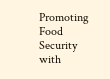Promoting Food Security with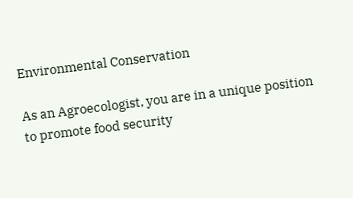Environmental Conservation

As an Agroecologist, you are in a unique position to promote food security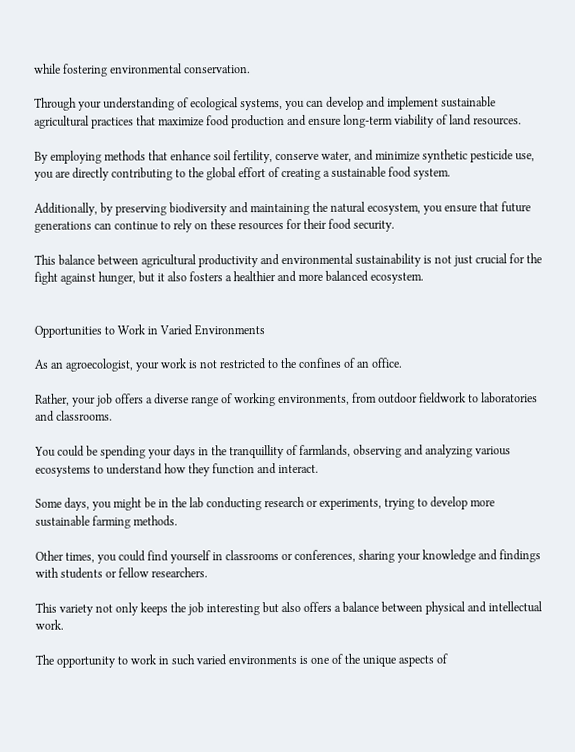while fostering environmental conservation.

Through your understanding of ecological systems, you can develop and implement sustainable agricultural practices that maximize food production and ensure long-term viability of land resources.

By employing methods that enhance soil fertility, conserve water, and minimize synthetic pesticide use, you are directly contributing to the global effort of creating a sustainable food system.

Additionally, by preserving biodiversity and maintaining the natural ecosystem, you ensure that future generations can continue to rely on these resources for their food security.

This balance between agricultural productivity and environmental sustainability is not just crucial for the fight against hunger, but it also fosters a healthier and more balanced ecosystem.


Opportunities to Work in Varied Environments

As an agroecologist, your work is not restricted to the confines of an office.

Rather, your job offers a diverse range of working environments, from outdoor fieldwork to laboratories and classrooms.

You could be spending your days in the tranquillity of farmlands, observing and analyzing various ecosystems to understand how they function and interact.

Some days, you might be in the lab conducting research or experiments, trying to develop more sustainable farming methods.

Other times, you could find yourself in classrooms or conferences, sharing your knowledge and findings with students or fellow researchers.

This variety not only keeps the job interesting but also offers a balance between physical and intellectual work.

The opportunity to work in such varied environments is one of the unique aspects of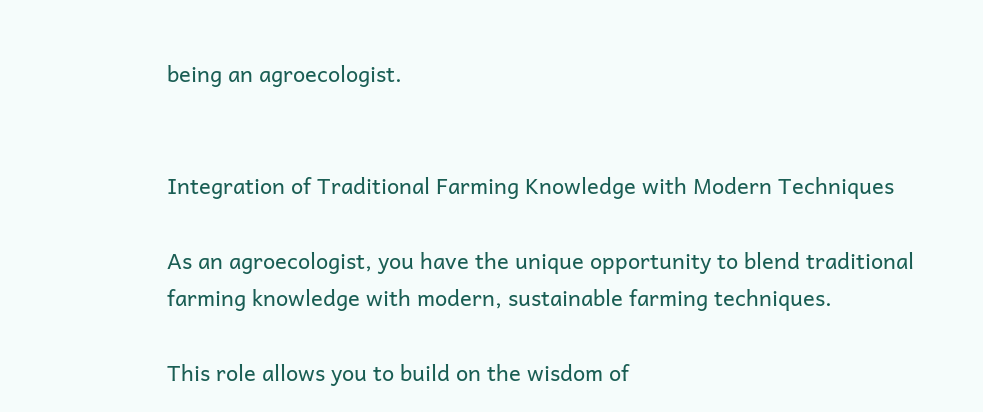being an agroecologist.


Integration of Traditional Farming Knowledge with Modern Techniques

As an agroecologist, you have the unique opportunity to blend traditional farming knowledge with modern, sustainable farming techniques.

This role allows you to build on the wisdom of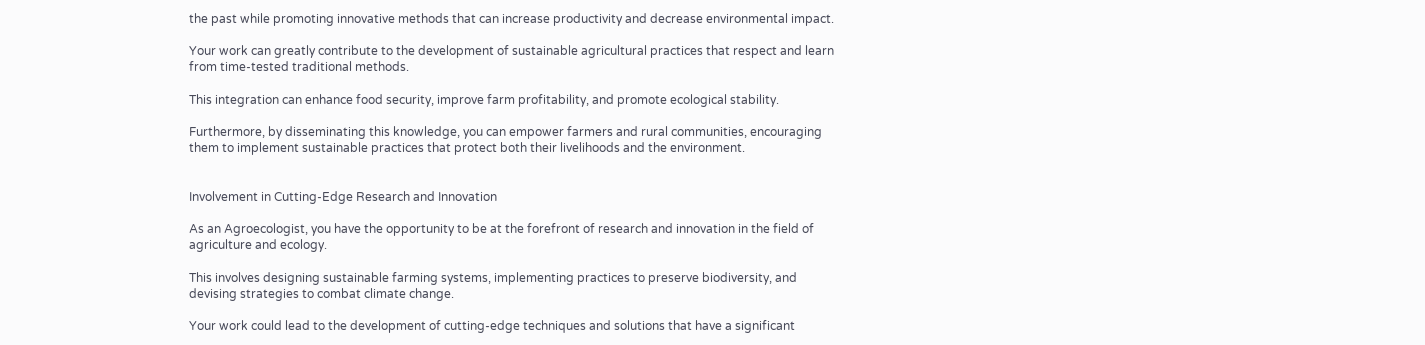the past while promoting innovative methods that can increase productivity and decrease environmental impact.

Your work can greatly contribute to the development of sustainable agricultural practices that respect and learn from time-tested traditional methods.

This integration can enhance food security, improve farm profitability, and promote ecological stability.

Furthermore, by disseminating this knowledge, you can empower farmers and rural communities, encouraging them to implement sustainable practices that protect both their livelihoods and the environment.


Involvement in Cutting-Edge Research and Innovation

As an Agroecologist, you have the opportunity to be at the forefront of research and innovation in the field of agriculture and ecology.

This involves designing sustainable farming systems, implementing practices to preserve biodiversity, and devising strategies to combat climate change.

Your work could lead to the development of cutting-edge techniques and solutions that have a significant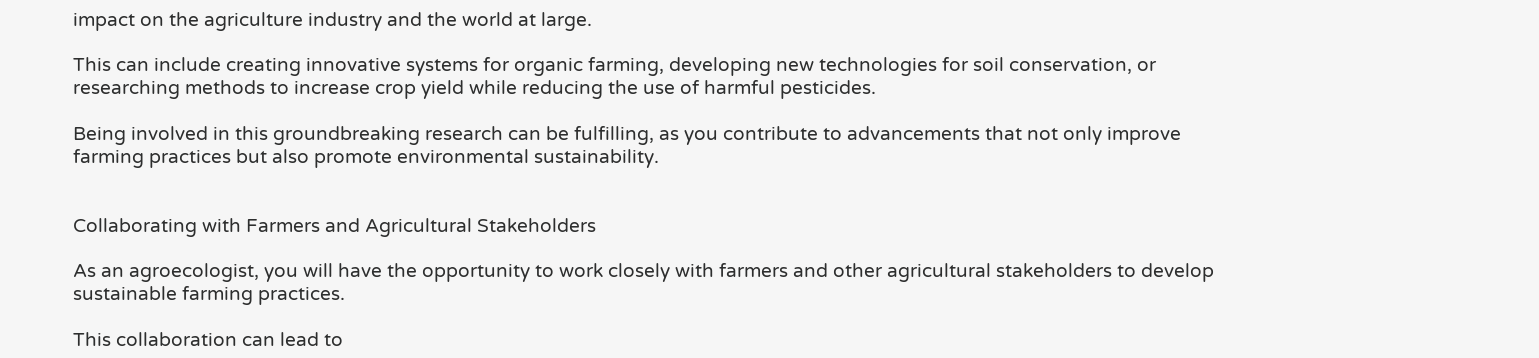impact on the agriculture industry and the world at large.

This can include creating innovative systems for organic farming, developing new technologies for soil conservation, or researching methods to increase crop yield while reducing the use of harmful pesticides.

Being involved in this groundbreaking research can be fulfilling, as you contribute to advancements that not only improve farming practices but also promote environmental sustainability.


Collaborating with Farmers and Agricultural Stakeholders

As an agroecologist, you will have the opportunity to work closely with farmers and other agricultural stakeholders to develop sustainable farming practices.

This collaboration can lead to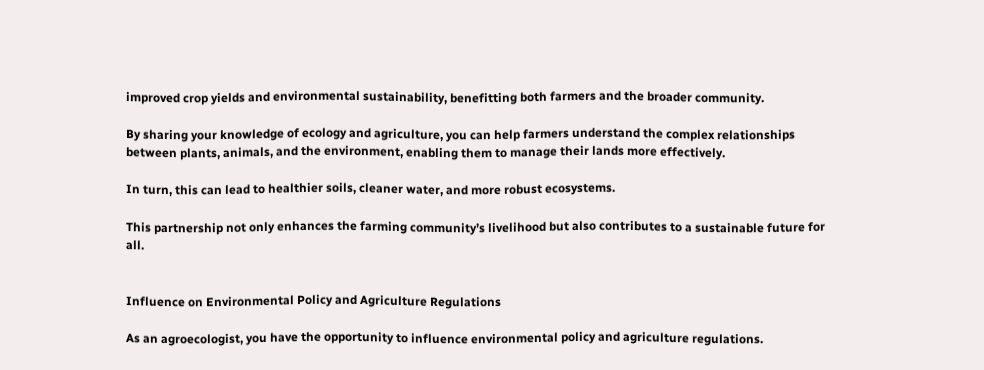improved crop yields and environmental sustainability, benefitting both farmers and the broader community.

By sharing your knowledge of ecology and agriculture, you can help farmers understand the complex relationships between plants, animals, and the environment, enabling them to manage their lands more effectively.

In turn, this can lead to healthier soils, cleaner water, and more robust ecosystems.

This partnership not only enhances the farming community’s livelihood but also contributes to a sustainable future for all.


Influence on Environmental Policy and Agriculture Regulations

As an agroecologist, you have the opportunity to influence environmental policy and agriculture regulations.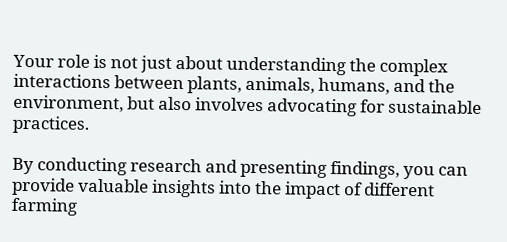Your role is not just about understanding the complex interactions between plants, animals, humans, and the environment, but also involves advocating for sustainable practices.

By conducting research and presenting findings, you can provide valuable insights into the impact of different farming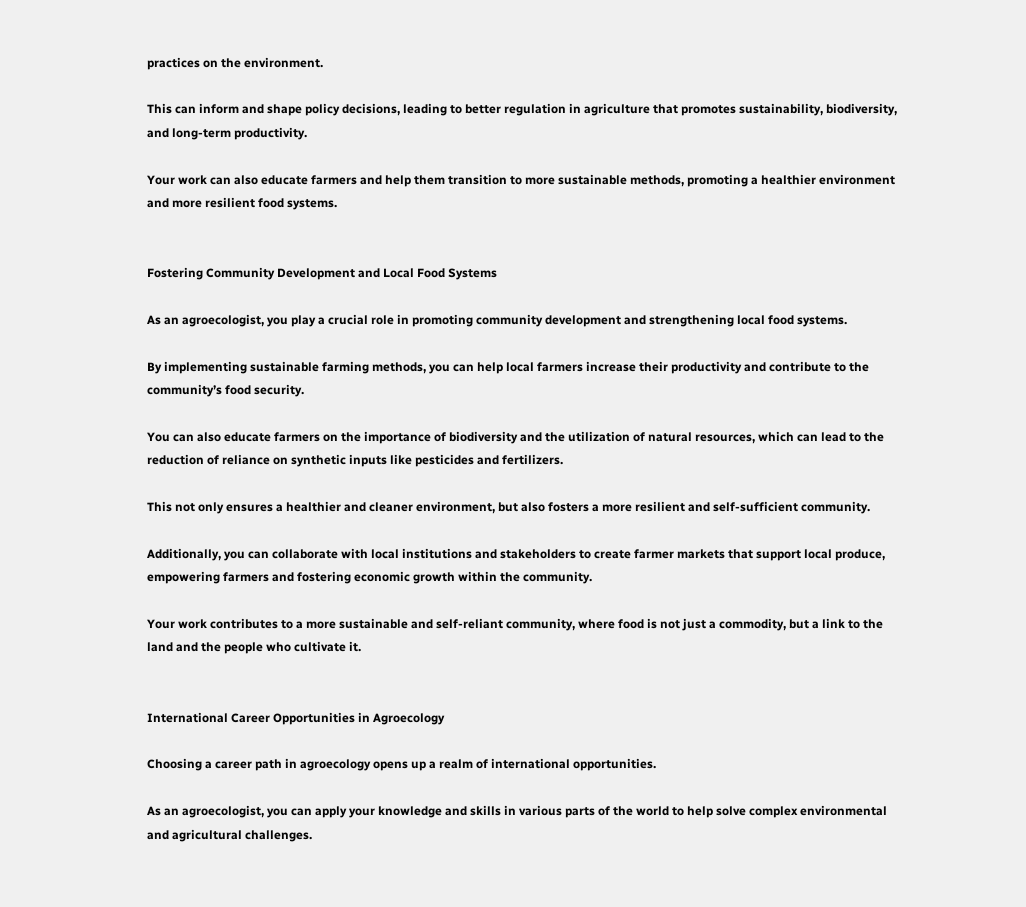practices on the environment.

This can inform and shape policy decisions, leading to better regulation in agriculture that promotes sustainability, biodiversity, and long-term productivity.

Your work can also educate farmers and help them transition to more sustainable methods, promoting a healthier environment and more resilient food systems.


Fostering Community Development and Local Food Systems

As an agroecologist, you play a crucial role in promoting community development and strengthening local food systems.

By implementing sustainable farming methods, you can help local farmers increase their productivity and contribute to the community’s food security.

You can also educate farmers on the importance of biodiversity and the utilization of natural resources, which can lead to the reduction of reliance on synthetic inputs like pesticides and fertilizers.

This not only ensures a healthier and cleaner environment, but also fosters a more resilient and self-sufficient community.

Additionally, you can collaborate with local institutions and stakeholders to create farmer markets that support local produce, empowering farmers and fostering economic growth within the community.

Your work contributes to a more sustainable and self-reliant community, where food is not just a commodity, but a link to the land and the people who cultivate it.


International Career Opportunities in Agroecology

Choosing a career path in agroecology opens up a realm of international opportunities.

As an agroecologist, you can apply your knowledge and skills in various parts of the world to help solve complex environmental and agricultural challenges.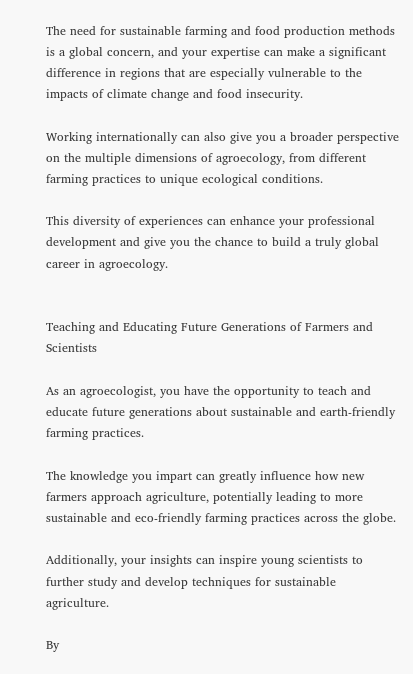The need for sustainable farming and food production methods is a global concern, and your expertise can make a significant difference in regions that are especially vulnerable to the impacts of climate change and food insecurity.

Working internationally can also give you a broader perspective on the multiple dimensions of agroecology, from different farming practices to unique ecological conditions.

This diversity of experiences can enhance your professional development and give you the chance to build a truly global career in agroecology.


Teaching and Educating Future Generations of Farmers and Scientists

As an agroecologist, you have the opportunity to teach and educate future generations about sustainable and earth-friendly farming practices.

The knowledge you impart can greatly influence how new farmers approach agriculture, potentially leading to more sustainable and eco-friendly farming practices across the globe.

Additionally, your insights can inspire young scientists to further study and develop techniques for sustainable agriculture.

By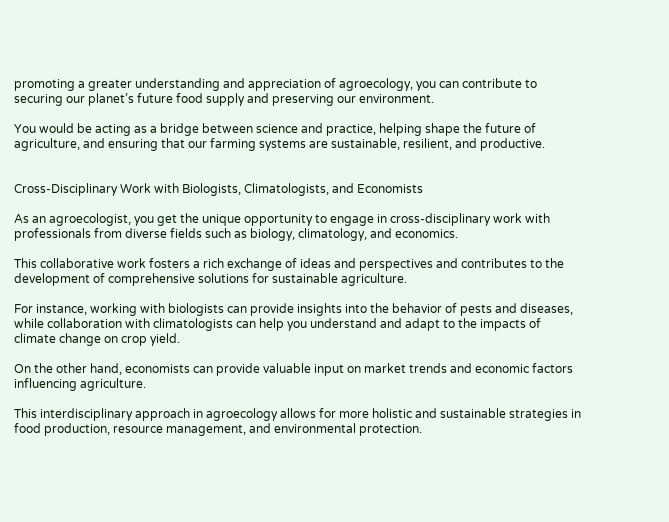promoting a greater understanding and appreciation of agroecology, you can contribute to securing our planet’s future food supply and preserving our environment.

You would be acting as a bridge between science and practice, helping shape the future of agriculture, and ensuring that our farming systems are sustainable, resilient, and productive.


Cross-Disciplinary Work with Biologists, Climatologists, and Economists

As an agroecologist, you get the unique opportunity to engage in cross-disciplinary work with professionals from diverse fields such as biology, climatology, and economics.

This collaborative work fosters a rich exchange of ideas and perspectives and contributes to the development of comprehensive solutions for sustainable agriculture.

For instance, working with biologists can provide insights into the behavior of pests and diseases, while collaboration with climatologists can help you understand and adapt to the impacts of climate change on crop yield.

On the other hand, economists can provide valuable input on market trends and economic factors influencing agriculture.

This interdisciplinary approach in agroecology allows for more holistic and sustainable strategies in food production, resource management, and environmental protection.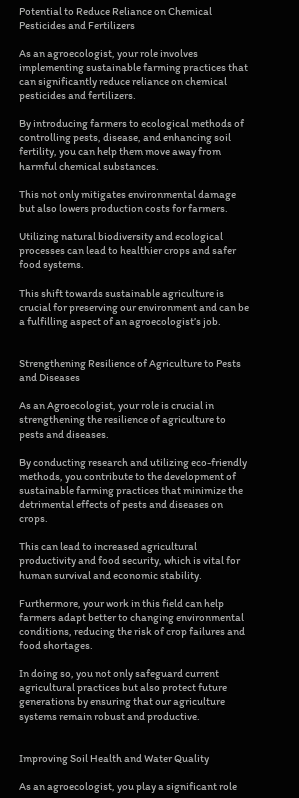Potential to Reduce Reliance on Chemical Pesticides and Fertilizers

As an agroecologist, your role involves implementing sustainable farming practices that can significantly reduce reliance on chemical pesticides and fertilizers.

By introducing farmers to ecological methods of controlling pests, disease, and enhancing soil fertility, you can help them move away from harmful chemical substances.

This not only mitigates environmental damage but also lowers production costs for farmers.

Utilizing natural biodiversity and ecological processes can lead to healthier crops and safer food systems.

This shift towards sustainable agriculture is crucial for preserving our environment and can be a fulfilling aspect of an agroecologist’s job.


Strengthening Resilience of Agriculture to Pests and Diseases

As an Agroecologist, your role is crucial in strengthening the resilience of agriculture to pests and diseases.

By conducting research and utilizing eco-friendly methods, you contribute to the development of sustainable farming practices that minimize the detrimental effects of pests and diseases on crops.

This can lead to increased agricultural productivity and food security, which is vital for human survival and economic stability.

Furthermore, your work in this field can help farmers adapt better to changing environmental conditions, reducing the risk of crop failures and food shortages.

In doing so, you not only safeguard current agricultural practices but also protect future generations by ensuring that our agriculture systems remain robust and productive.


Improving Soil Health and Water Quality

As an agroecologist, you play a significant role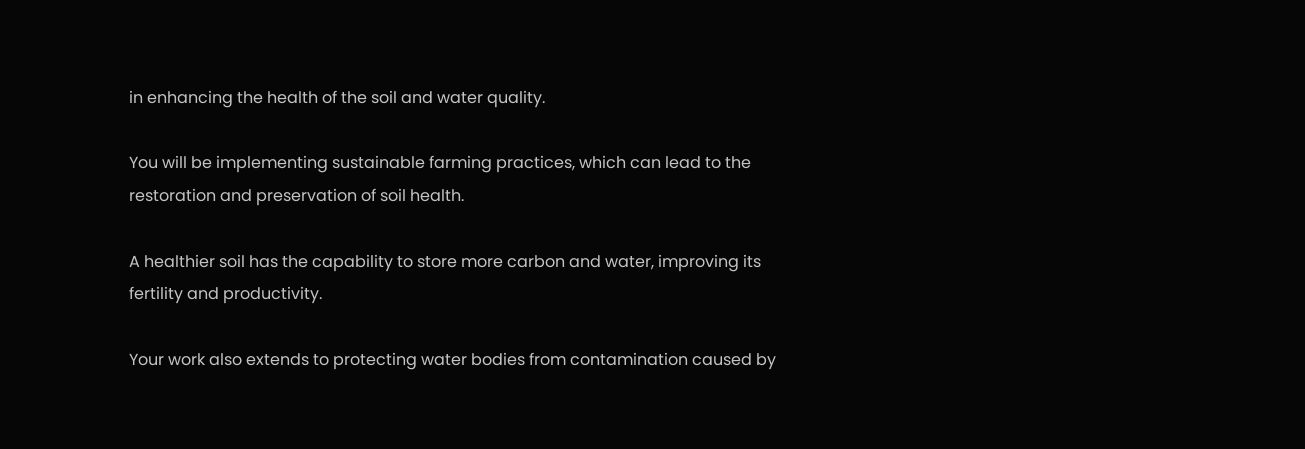in enhancing the health of the soil and water quality.

You will be implementing sustainable farming practices, which can lead to the restoration and preservation of soil health.

A healthier soil has the capability to store more carbon and water, improving its fertility and productivity.

Your work also extends to protecting water bodies from contamination caused by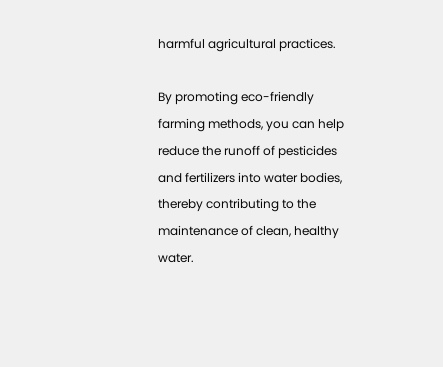harmful agricultural practices.

By promoting eco-friendly farming methods, you can help reduce the runoff of pesticides and fertilizers into water bodies, thereby contributing to the maintenance of clean, healthy water.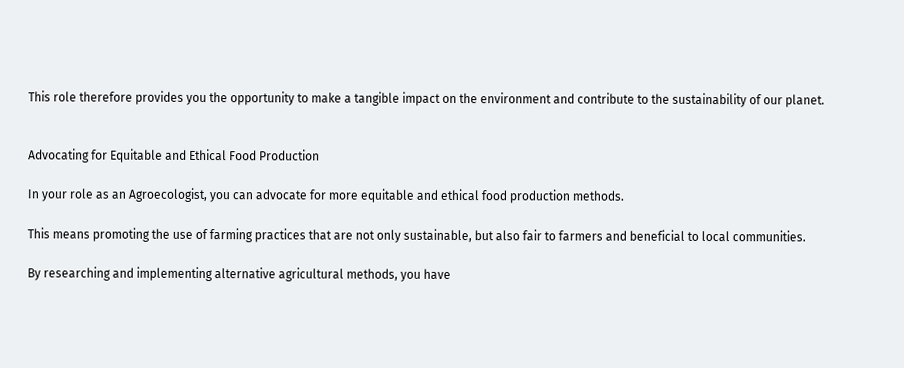This role therefore provides you the opportunity to make a tangible impact on the environment and contribute to the sustainability of our planet.


Advocating for Equitable and Ethical Food Production

In your role as an Agroecologist, you can advocate for more equitable and ethical food production methods.

This means promoting the use of farming practices that are not only sustainable, but also fair to farmers and beneficial to local communities.

By researching and implementing alternative agricultural methods, you have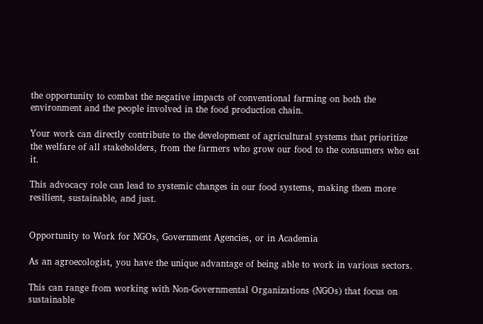the opportunity to combat the negative impacts of conventional farming on both the environment and the people involved in the food production chain.

Your work can directly contribute to the development of agricultural systems that prioritize the welfare of all stakeholders, from the farmers who grow our food to the consumers who eat it.

This advocacy role can lead to systemic changes in our food systems, making them more resilient, sustainable, and just.


Opportunity to Work for NGOs, Government Agencies, or in Academia

As an agroecologist, you have the unique advantage of being able to work in various sectors.

This can range from working with Non-Governmental Organizations (NGOs) that focus on sustainable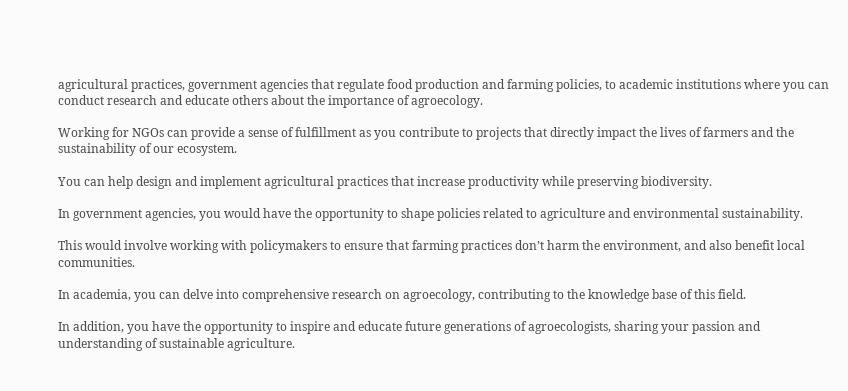agricultural practices, government agencies that regulate food production and farming policies, to academic institutions where you can conduct research and educate others about the importance of agroecology.

Working for NGOs can provide a sense of fulfillment as you contribute to projects that directly impact the lives of farmers and the sustainability of our ecosystem.

You can help design and implement agricultural practices that increase productivity while preserving biodiversity.

In government agencies, you would have the opportunity to shape policies related to agriculture and environmental sustainability.

This would involve working with policymakers to ensure that farming practices don’t harm the environment, and also benefit local communities.

In academia, you can delve into comprehensive research on agroecology, contributing to the knowledge base of this field.

In addition, you have the opportunity to inspire and educate future generations of agroecologists, sharing your passion and understanding of sustainable agriculture.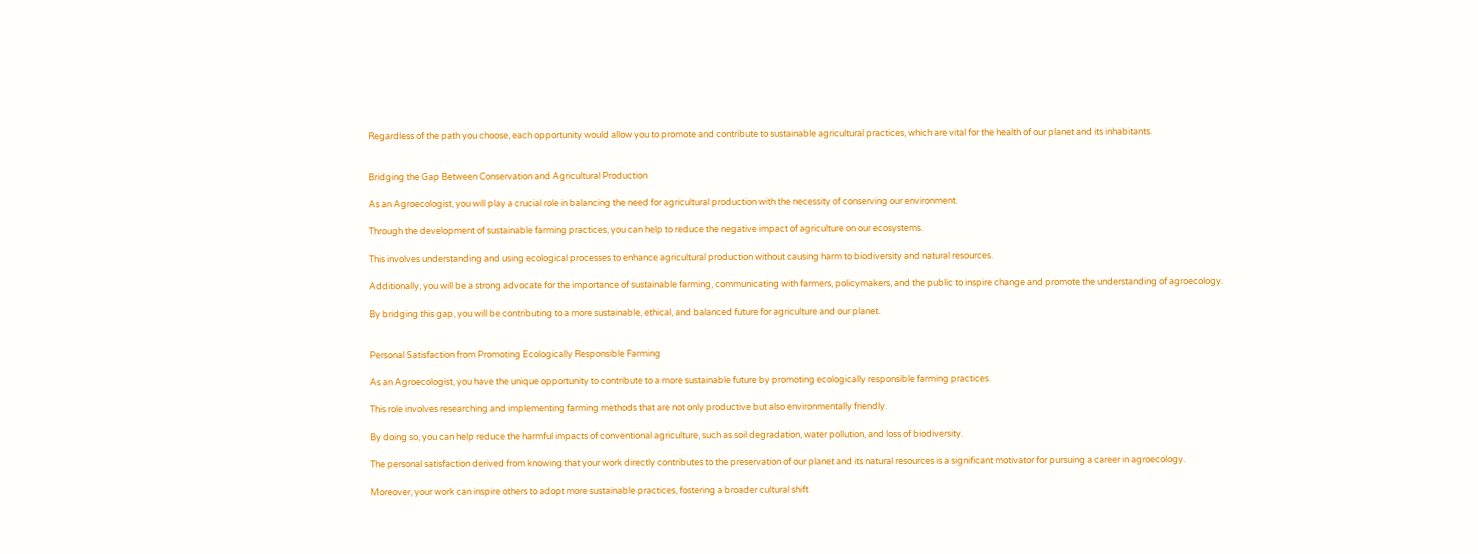Regardless of the path you choose, each opportunity would allow you to promote and contribute to sustainable agricultural practices, which are vital for the health of our planet and its inhabitants.


Bridging the Gap Between Conservation and Agricultural Production

As an Agroecologist, you will play a crucial role in balancing the need for agricultural production with the necessity of conserving our environment.

Through the development of sustainable farming practices, you can help to reduce the negative impact of agriculture on our ecosystems.

This involves understanding and using ecological processes to enhance agricultural production without causing harm to biodiversity and natural resources.

Additionally, you will be a strong advocate for the importance of sustainable farming, communicating with farmers, policymakers, and the public to inspire change and promote the understanding of agroecology.

By bridging this gap, you will be contributing to a more sustainable, ethical, and balanced future for agriculture and our planet.


Personal Satisfaction from Promoting Ecologically Responsible Farming

As an Agroecologist, you have the unique opportunity to contribute to a more sustainable future by promoting ecologically responsible farming practices.

This role involves researching and implementing farming methods that are not only productive but also environmentally friendly.

By doing so, you can help reduce the harmful impacts of conventional agriculture, such as soil degradation, water pollution, and loss of biodiversity.

The personal satisfaction derived from knowing that your work directly contributes to the preservation of our planet and its natural resources is a significant motivator for pursuing a career in agroecology.

Moreover, your work can inspire others to adopt more sustainable practices, fostering a broader cultural shift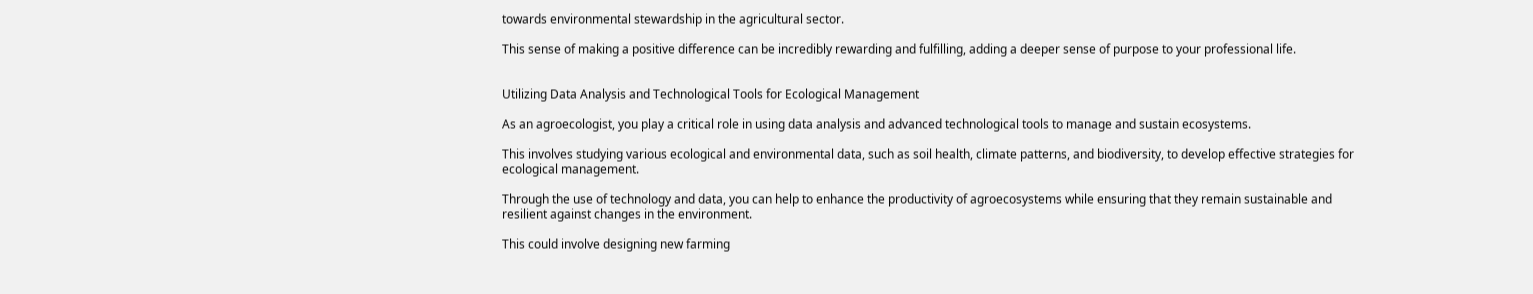towards environmental stewardship in the agricultural sector.

This sense of making a positive difference can be incredibly rewarding and fulfilling, adding a deeper sense of purpose to your professional life.


Utilizing Data Analysis and Technological Tools for Ecological Management

As an agroecologist, you play a critical role in using data analysis and advanced technological tools to manage and sustain ecosystems.

This involves studying various ecological and environmental data, such as soil health, climate patterns, and biodiversity, to develop effective strategies for ecological management.

Through the use of technology and data, you can help to enhance the productivity of agroecosystems while ensuring that they remain sustainable and resilient against changes in the environment.

This could involve designing new farming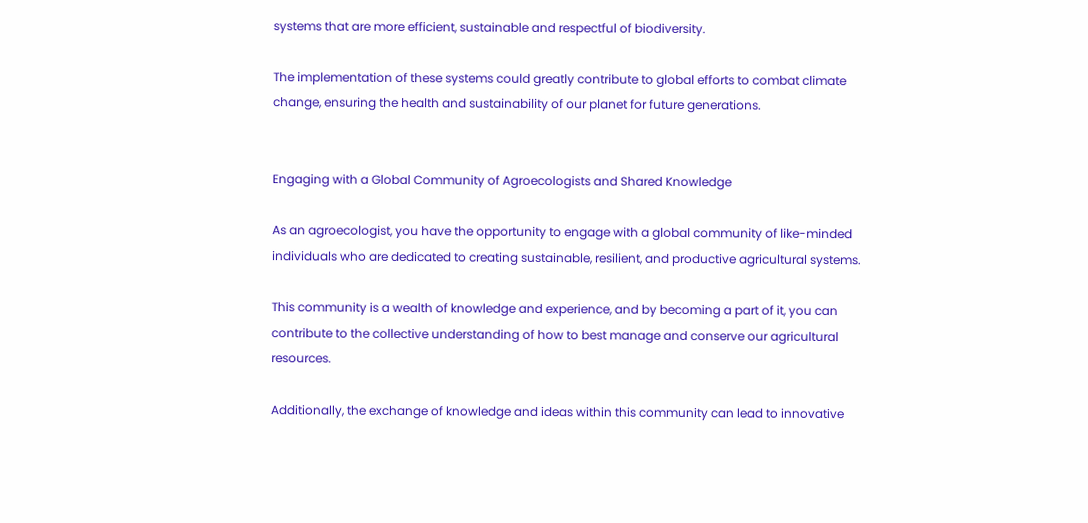systems that are more efficient, sustainable and respectful of biodiversity.

The implementation of these systems could greatly contribute to global efforts to combat climate change, ensuring the health and sustainability of our planet for future generations.


Engaging with a Global Community of Agroecologists and Shared Knowledge

As an agroecologist, you have the opportunity to engage with a global community of like-minded individuals who are dedicated to creating sustainable, resilient, and productive agricultural systems.

This community is a wealth of knowledge and experience, and by becoming a part of it, you can contribute to the collective understanding of how to best manage and conserve our agricultural resources.

Additionally, the exchange of knowledge and ideas within this community can lead to innovative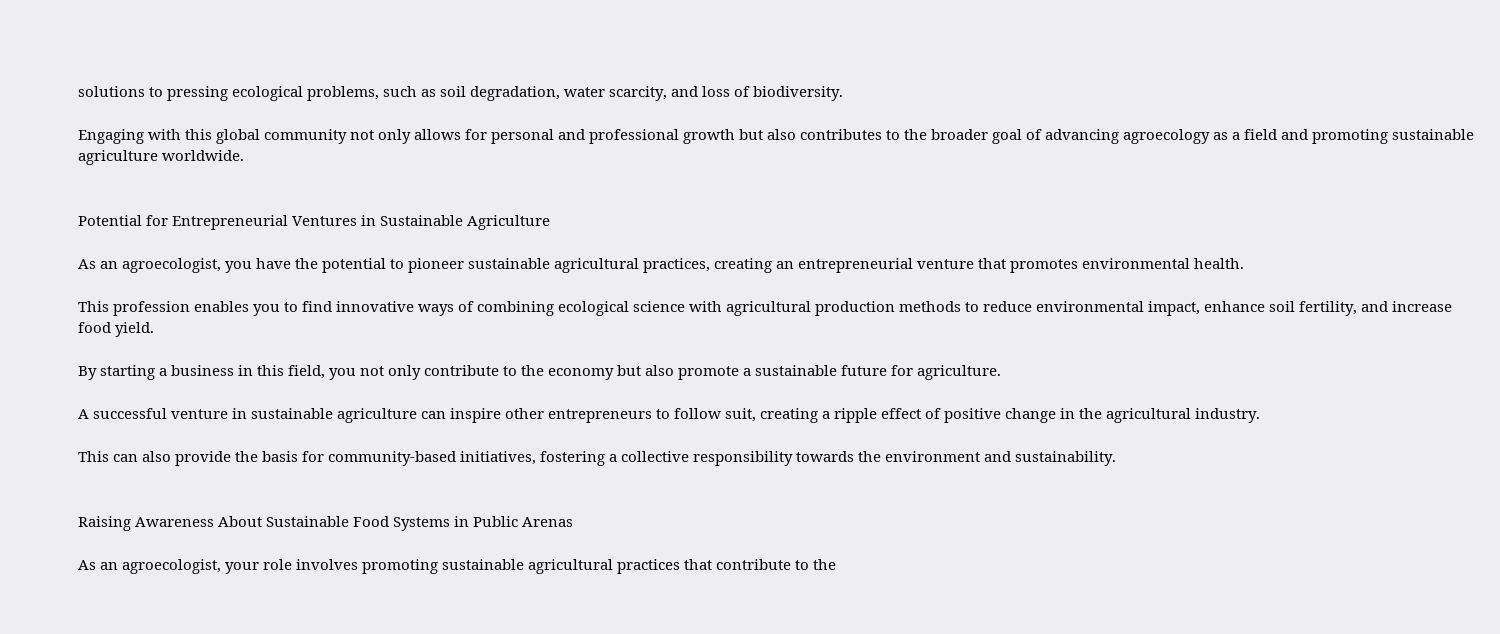solutions to pressing ecological problems, such as soil degradation, water scarcity, and loss of biodiversity.

Engaging with this global community not only allows for personal and professional growth but also contributes to the broader goal of advancing agroecology as a field and promoting sustainable agriculture worldwide.


Potential for Entrepreneurial Ventures in Sustainable Agriculture

As an agroecologist, you have the potential to pioneer sustainable agricultural practices, creating an entrepreneurial venture that promotes environmental health.

This profession enables you to find innovative ways of combining ecological science with agricultural production methods to reduce environmental impact, enhance soil fertility, and increase food yield.

By starting a business in this field, you not only contribute to the economy but also promote a sustainable future for agriculture.

A successful venture in sustainable agriculture can inspire other entrepreneurs to follow suit, creating a ripple effect of positive change in the agricultural industry.

This can also provide the basis for community-based initiatives, fostering a collective responsibility towards the environment and sustainability.


Raising Awareness About Sustainable Food Systems in Public Arenas

As an agroecologist, your role involves promoting sustainable agricultural practices that contribute to the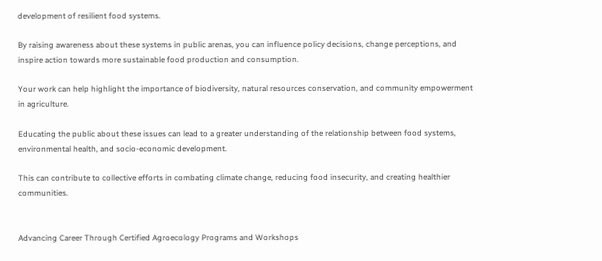development of resilient food systems.

By raising awareness about these systems in public arenas, you can influence policy decisions, change perceptions, and inspire action towards more sustainable food production and consumption.

Your work can help highlight the importance of biodiversity, natural resources conservation, and community empowerment in agriculture.

Educating the public about these issues can lead to a greater understanding of the relationship between food systems, environmental health, and socio-economic development.

This can contribute to collective efforts in combating climate change, reducing food insecurity, and creating healthier communities.


Advancing Career Through Certified Agroecology Programs and Workshops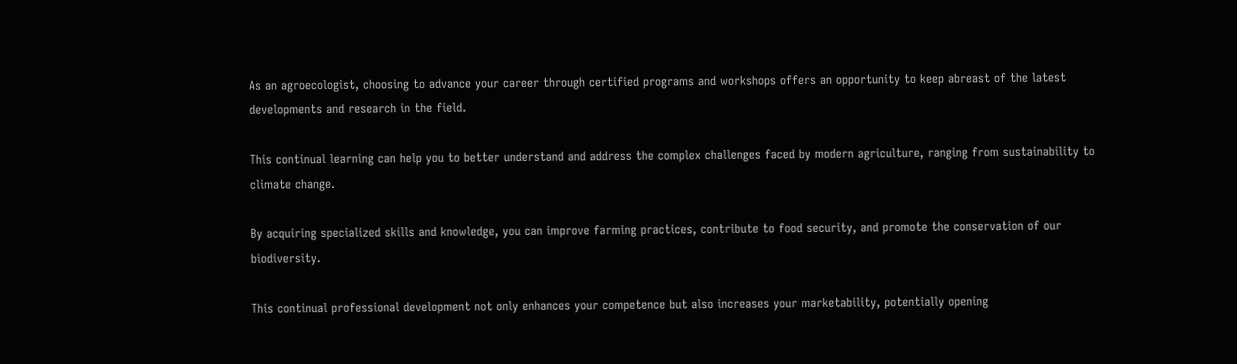As an agroecologist, choosing to advance your career through certified programs and workshops offers an opportunity to keep abreast of the latest developments and research in the field.

This continual learning can help you to better understand and address the complex challenges faced by modern agriculture, ranging from sustainability to climate change.

By acquiring specialized skills and knowledge, you can improve farming practices, contribute to food security, and promote the conservation of our biodiversity.

This continual professional development not only enhances your competence but also increases your marketability, potentially opening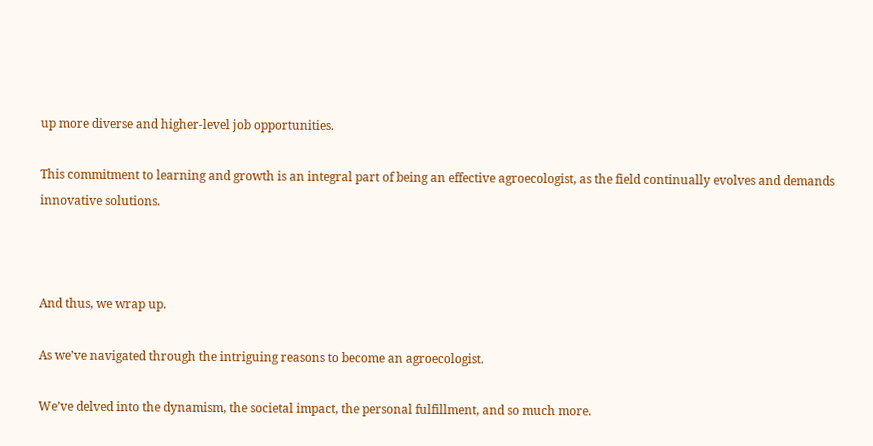up more diverse and higher-level job opportunities.

This commitment to learning and growth is an integral part of being an effective agroecologist, as the field continually evolves and demands innovative solutions.



And thus, we wrap up.

As we’ve navigated through the intriguing reasons to become an agroecologist.

We’ve delved into the dynamism, the societal impact, the personal fulfillment, and so much more.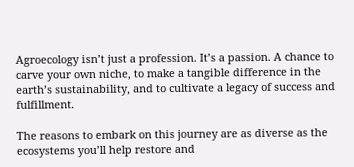Agroecology isn’t just a profession. It’s a passion. A chance to carve your own niche, to make a tangible difference in the earth’s sustainability, and to cultivate a legacy of success and fulfillment.

The reasons to embark on this journey are as diverse as the ecosystems you’ll help restore and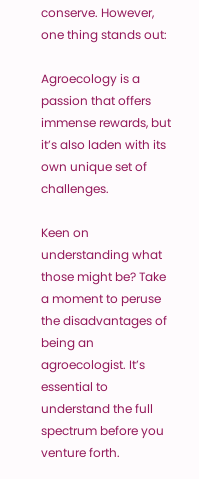conserve. However, one thing stands out:

Agroecology is a passion that offers immense rewards, but it’s also laden with its own unique set of challenges.

Keen on understanding what those might be? Take a moment to peruse the disadvantages of being an agroecologist. It’s essential to understand the full spectrum before you venture forth.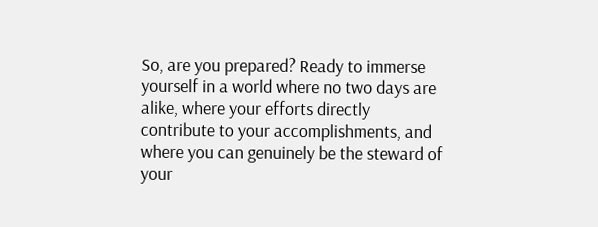So, are you prepared? Ready to immerse yourself in a world where no two days are alike, where your efforts directly contribute to your accomplishments, and where you can genuinely be the steward of your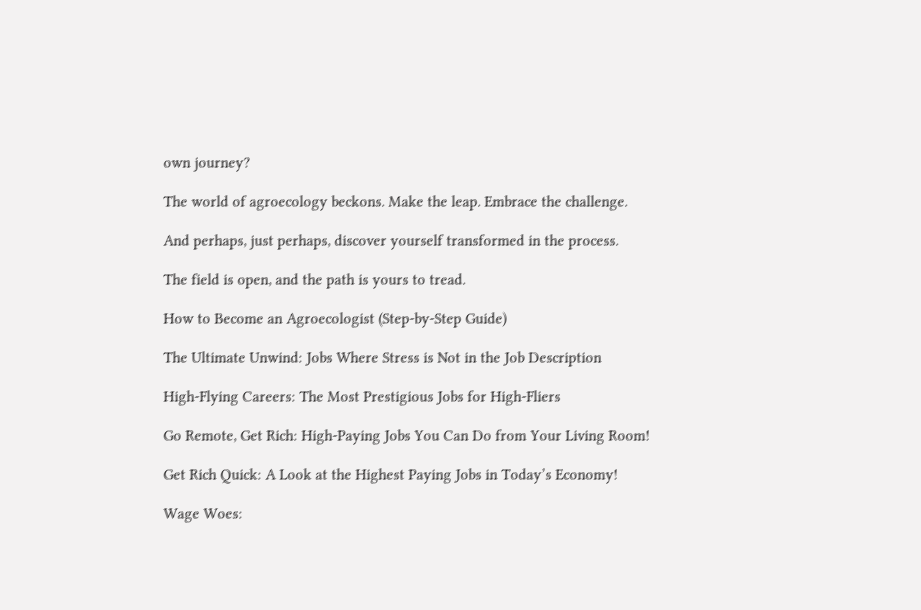own journey?

The world of agroecology beckons. Make the leap. Embrace the challenge.

And perhaps, just perhaps, discover yourself transformed in the process.

The field is open, and the path is yours to tread.

How to Become an Agroecologist (Step-by-Step Guide)

The Ultimate Unwind: Jobs Where Stress is Not in the Job Description

High-Flying Careers: The Most Prestigious Jobs for High-Fliers

Go Remote, Get Rich: High-Paying Jobs You Can Do from Your Living Room!

Get Rich Quick: A Look at the Highest Paying Jobs in Today’s Economy!

Wage Woes: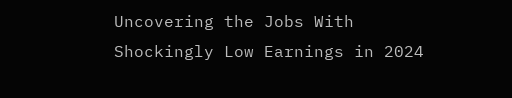Uncovering the Jobs With Shockingly Low Earnings in 2024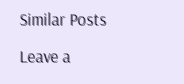Similar Posts

Leave a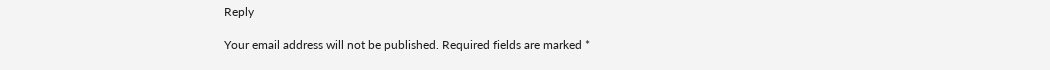Reply

Your email address will not be published. Required fields are marked *